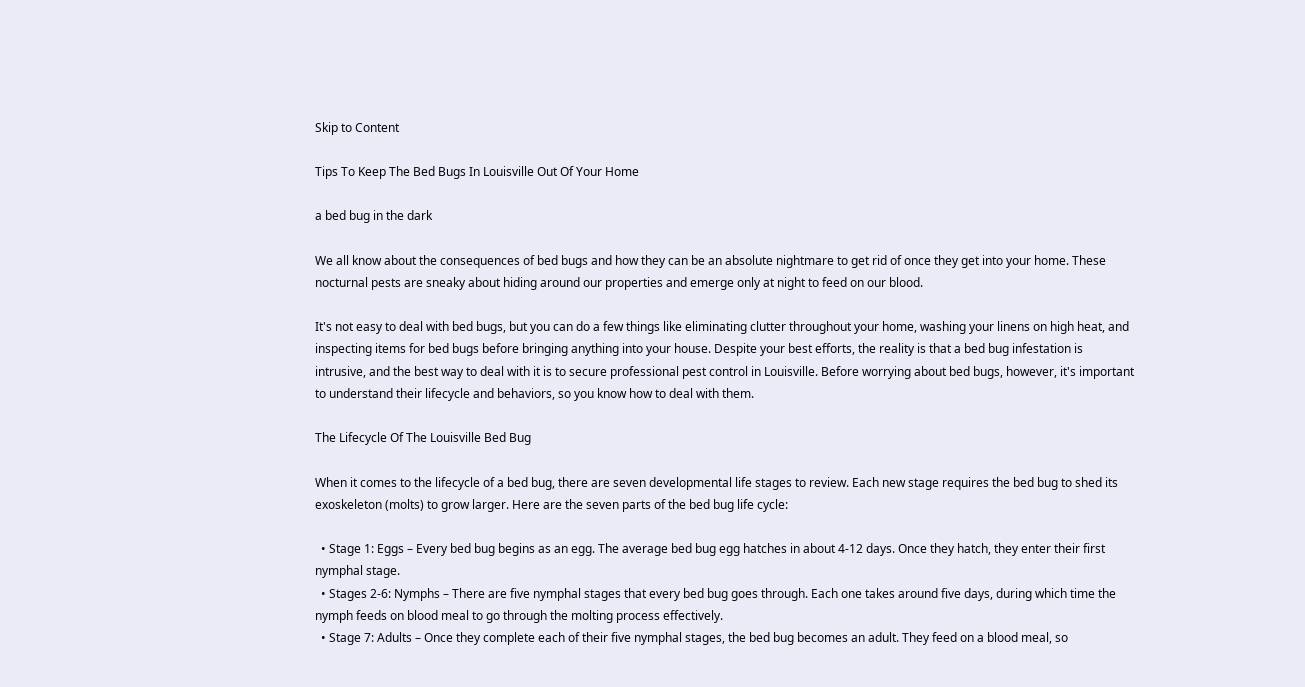Skip to Content

Tips To Keep The Bed Bugs In Louisville Out Of Your Home

a bed bug in the dark

We all know about the consequences of bed bugs and how they can be an absolute nightmare to get rid of once they get into your home. These nocturnal pests are sneaky about hiding around our properties and emerge only at night to feed on our blood.

It's not easy to deal with bed bugs, but you can do a few things like eliminating clutter throughout your home, washing your linens on high heat, and inspecting items for bed bugs before bringing anything into your house. Despite your best efforts, the reality is that a bed bug infestation is intrusive, and the best way to deal with it is to secure professional pest control in Louisville. Before worrying about bed bugs, however, it's important to understand their lifecycle and behaviors, so you know how to deal with them.

The Lifecycle Of The Louisville Bed Bug

When it comes to the lifecycle of a bed bug, there are seven developmental life stages to review. Each new stage requires the bed bug to shed its exoskeleton (molts) to grow larger. Here are the seven parts of the bed bug life cycle:

  • Stage 1: Eggs – Every bed bug begins as an egg. The average bed bug egg hatches in about 4-12 days. Once they hatch, they enter their first nymphal stage.
  • Stages 2-6: Nymphs – There are five nymphal stages that every bed bug goes through. Each one takes around five days, during which time the nymph feeds on blood meal to go through the molting process effectively.
  • Stage 7: Adults – Once they complete each of their five nymphal stages, the bed bug becomes an adult. They feed on a blood meal, so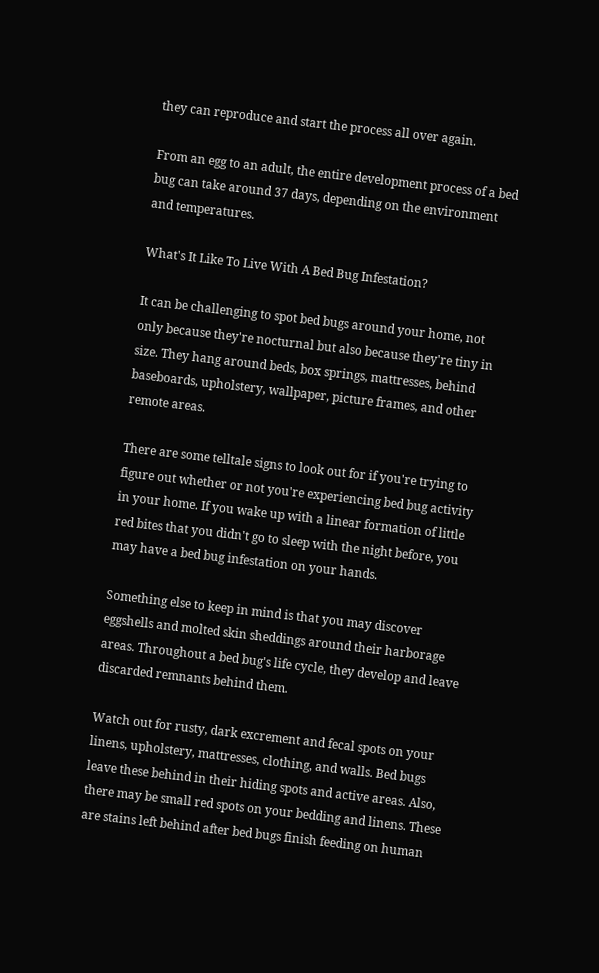they can reproduce and start the process all over again.

From an egg to an adult, the entire development process of a bed bug can take around 37 days, depending on the environment and temperatures.

What's It Like To Live With A Bed Bug Infestation?

It can be challenging to spot bed bugs around your home, not only because they're nocturnal but also because they're tiny in size. They hang around beds, box springs, mattresses, behind baseboards, upholstery, wallpaper, picture frames, and other remote areas.

There are some telltale signs to look out for if you're trying to figure out whether or not you're experiencing bed bug activity in your home. If you wake up with a linear formation of little red bites that you didn't go to sleep with the night before, you may have a bed bug infestation on your hands.

Something else to keep in mind is that you may discover eggshells and molted skin sheddings around their harborage areas. Throughout a bed bug's life cycle, they develop and leave discarded remnants behind them.

Watch out for rusty, dark excrement and fecal spots on your linens, upholstery, mattresses, clothing, and walls. Bed bugs leave these behind in their hiding spots and active areas. Also, there may be small red spots on your bedding and linens. These are stains left behind after bed bugs finish feeding on human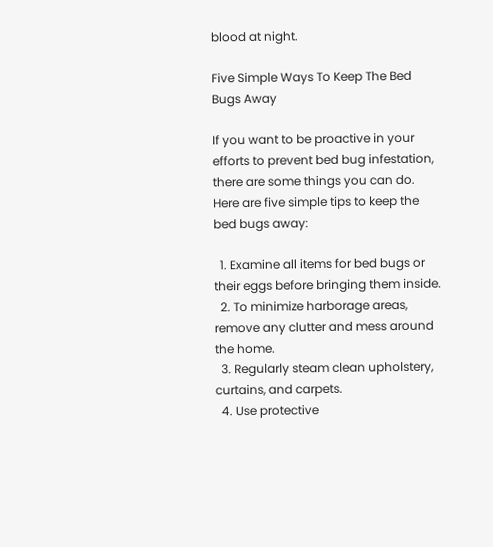blood at night.

Five Simple Ways To Keep The Bed Bugs Away

If you want to be proactive in your efforts to prevent bed bug infestation, there are some things you can do. Here are five simple tips to keep the bed bugs away:

  1. Examine all items for bed bugs or their eggs before bringing them inside.
  2. To minimize harborage areas, remove any clutter and mess around the home.
  3. Regularly steam clean upholstery, curtains, and carpets.
  4. Use protective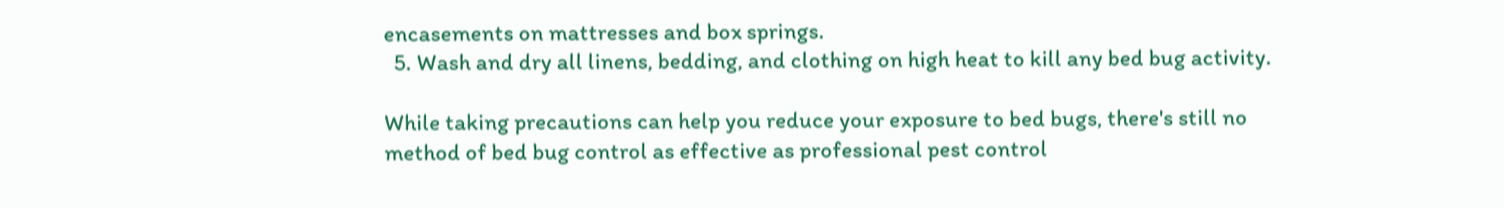encasements on mattresses and box springs.
  5. Wash and dry all linens, bedding, and clothing on high heat to kill any bed bug activity.

While taking precautions can help you reduce your exposure to bed bugs, there's still no method of bed bug control as effective as professional pest control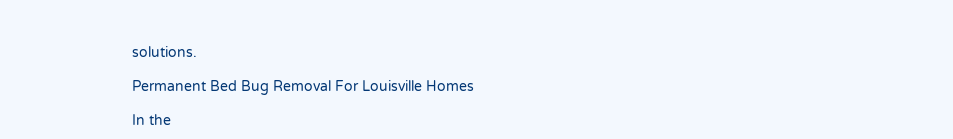solutions.

Permanent Bed Bug Removal For Louisville Homes

In the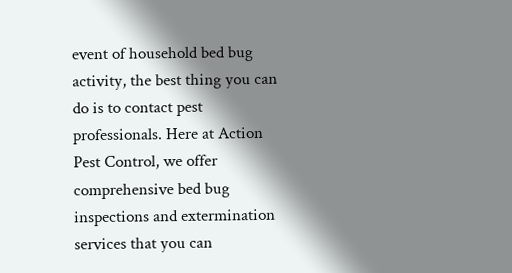event of household bed bug activity, the best thing you can do is to contact pest professionals. Here at Action Pest Control, we offer comprehensive bed bug inspections and extermination services that you can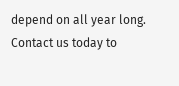depend on all year long. Contact us today to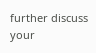further discuss your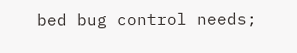bed bug control needs;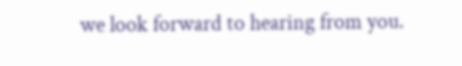we look forward to hearing from you.